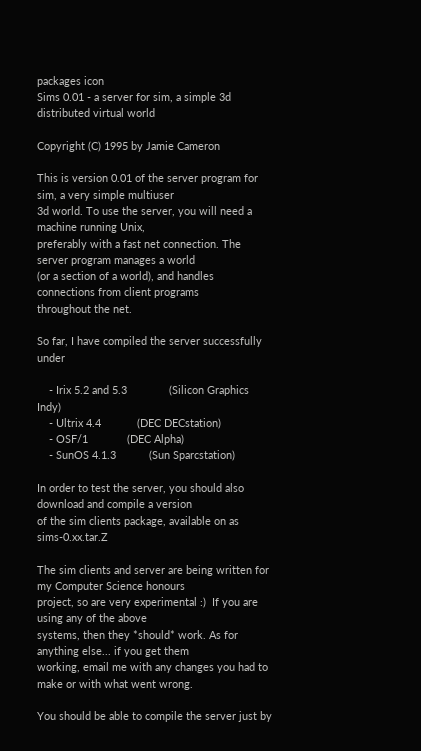packages icon
Sims 0.01 - a server for sim, a simple 3d distributed virtual world

Copyright (C) 1995 by Jamie Cameron

This is version 0.01 of the server program for sim, a very simple multiuser
3d world. To use the server, you will need a machine running Unix,
preferably with a fast net connection. The server program manages a world
(or a section of a world), and handles connections from client programs
throughout the net.

So far, I have compiled the server successfully under

    - Irix 5.2 and 5.3              (Silicon Graphics Indy)
    - Ultrix 4.4            (DEC DECstation)
    - OSF/1             (DEC Alpha)
    - SunOS 4.1.3           (Sun Sparcstation)

In order to test the server, you should also download and compile a version
of the sim clients package, available on as sims-0.xx.tar.Z

The sim clients and server are being written for my Computer Science honours
project, so are very experimental :)  If you are using any of the above
systems, then they *should* work. As for anything else... if you get them
working, email me with any changes you had to make or with what went wrong.

You should be able to compile the server just by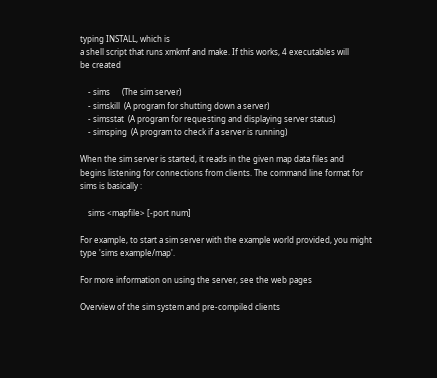typing INSTALL, which is
a shell script that runs xmkmf and make. If this works, 4 executables will
be created

    - sims      (The sim server)
    - simskill  (A program for shutting down a server)
    - simsstat  (A program for requesting and displaying server status)
    - simsping  (A program to check if a server is running)

When the sim server is started, it reads in the given map data files and
begins listening for connections from clients. The command line format for
sims is basically :

    sims <mapfile> [-port num]

For example, to start a sim server with the example world provided, you might
type 'sims example/map'.

For more information on using the server, see the web pages

Overview of the sim system and pre-compiled clients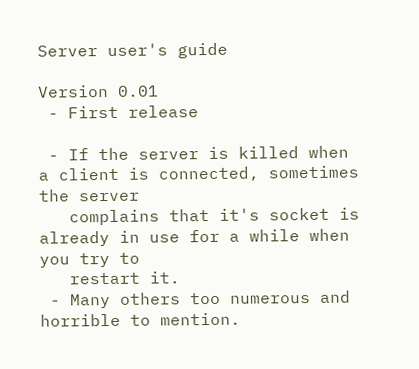Server user's guide

Version 0.01
 - First release

 - If the server is killed when a client is connected, sometimes the server
   complains that it's socket is already in use for a while when you try to
   restart it.
 - Many others too numerous and horrible to mention.